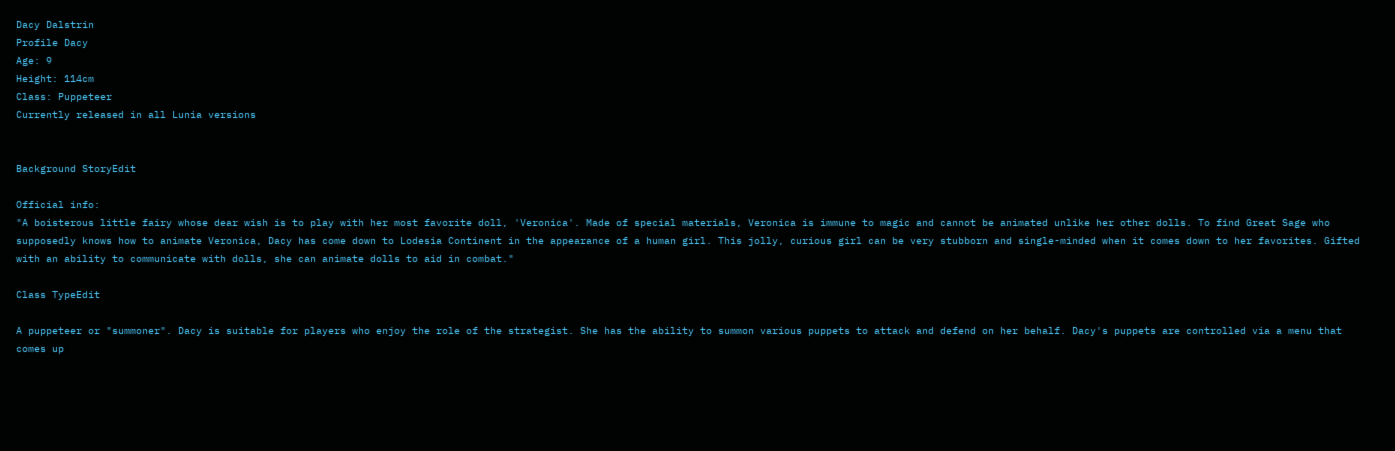Dacy Dalstrin
Profile Dacy
Age: 9
Height: 114cm
Class: Puppeteer
Currently released in all Lunia versions


Background StoryEdit

Official info:
"A boisterous little fairy whose dear wish is to play with her most favorite doll, 'Veronica'. Made of special materials, Veronica is immune to magic and cannot be animated unlike her other dolls. To find Great Sage who supposedly knows how to animate Veronica, Dacy has come down to Lodesia Continent in the appearance of a human girl. This jolly, curious girl can be very stubborn and single-minded when it comes down to her favorites. Gifted with an ability to communicate with dolls, she can animate dolls to aid in combat."

Class TypeEdit

A puppeteer or "summoner". Dacy is suitable for players who enjoy the role of the strategist. She has the ability to summon various puppets to attack and defend on her behalf. Dacy's puppets are controlled via a menu that comes up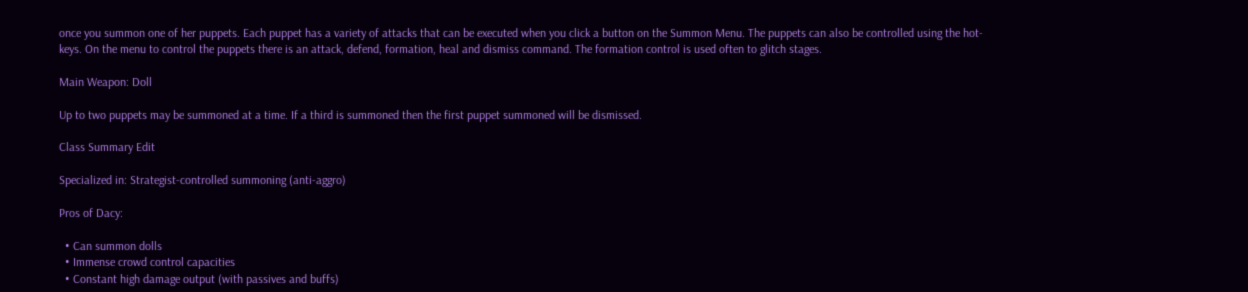once you summon one of her puppets. Each puppet has a variety of attacks that can be executed when you click a button on the Summon Menu. The puppets can also be controlled using the hot-keys. On the menu to control the puppets there is an attack, defend, formation, heal and dismiss command. The formation control is used often to glitch stages.

Main Weapon: Doll

Up to two puppets may be summoned at a time. If a third is summoned then the first puppet summoned will be dismissed.

Class Summary Edit

Specialized in: Strategist-controlled summoning (anti-aggro)

Pros of Dacy:

  • Can summon dolls
  • Immense crowd control capacities
  • Constant high damage output (with passives and buffs)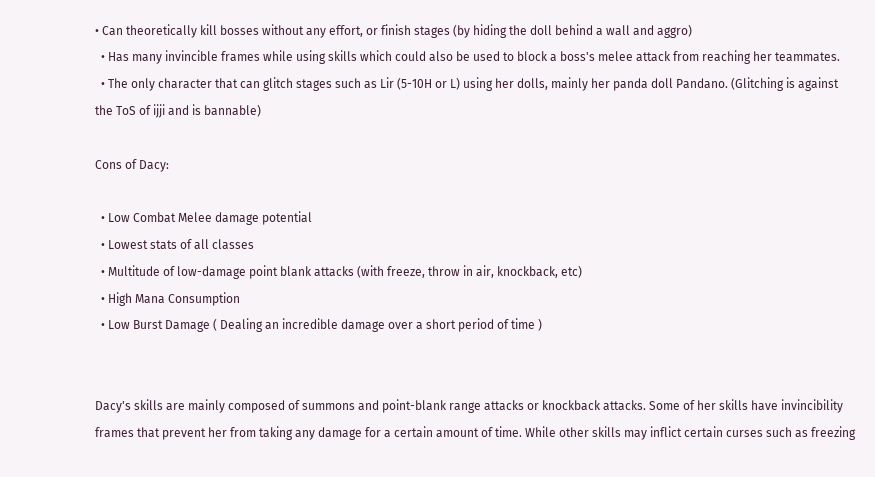• Can theoretically kill bosses without any effort, or finish stages (by hiding the doll behind a wall and aggro)
  • Has many invincible frames while using skills which could also be used to block a boss's melee attack from reaching her teammates.
  • The only character that can glitch stages such as Lir (5-10H or L) using her dolls, mainly her panda doll Pandano. (Glitching is against the ToS of ijji and is bannable)

Cons of Dacy:

  • Low Combat Melee damage potential
  • Lowest stats of all classes
  • Multitude of low-damage point blank attacks (with freeze, throw in air, knockback, etc)
  • High Mana Consumption
  • Low Burst Damage ( Dealing an incredible damage over a short period of time )


Dacy's skills are mainly composed of summons and point-blank range attacks or knockback attacks. Some of her skills have invincibility frames that prevent her from taking any damage for a certain amount of time. While other skills may inflict certain curses such as freezing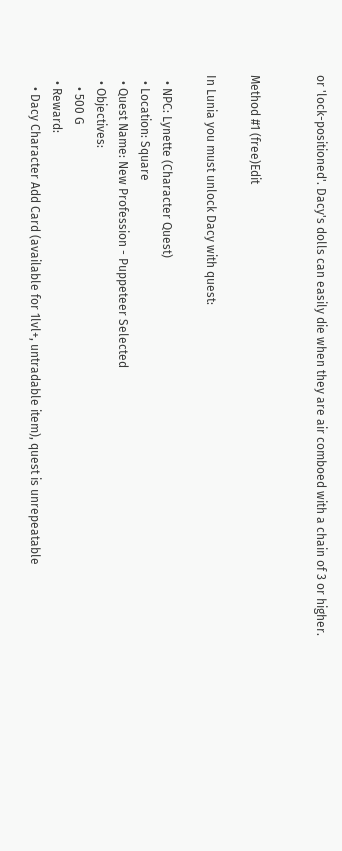or 'lock-positioned'. Dacy's dolls can easily die when they are air comboed with a chain of 3 or higher.


Method #1 (free)Edit

In Lunia you must unlock Dacy with quest:

  • NPC: Lynette (Character Quest)
  • Location: Square
  • Quest Name: New Profession - Puppeteer Selected
  • Objectives:
    • 500 G
  • Reward:
    • Dacy Character Add Card (available for 1lvl+, untradable item), quest is unrepeatable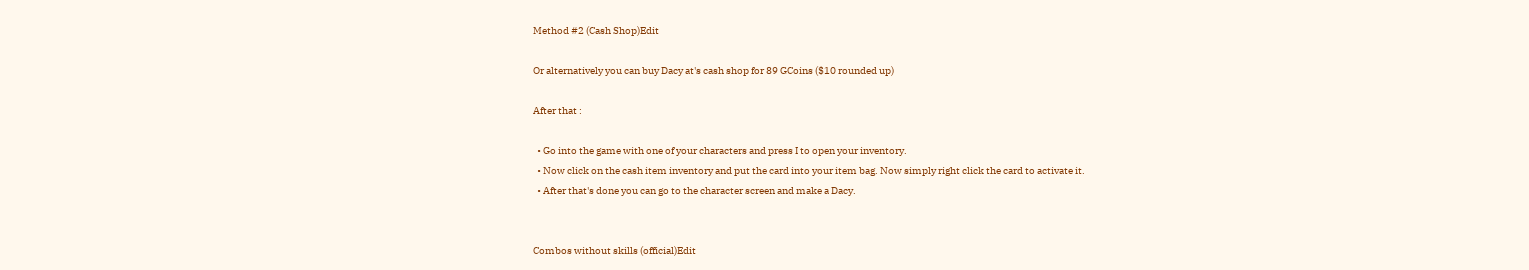Method #2 (Cash Shop)Edit

Or alternatively you can buy Dacy at's cash shop for 89 GCoins ($10 rounded up)

After that :

  • Go into the game with one of your characters and press I to open your inventory.
  • Now click on the cash item inventory and put the card into your item bag. Now simply right click the card to activate it.
  • After that's done you can go to the character screen and make a Dacy.


Combos without skills (official)Edit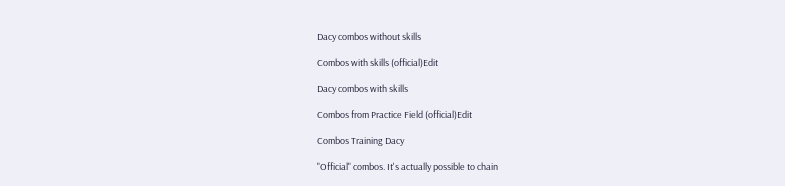Dacy combos without skills

Combos with skills (official)Edit

Dacy combos with skills

Combos from Practice Field (official)Edit

Combos Training Dacy

"Official" combos. It's actually possible to chain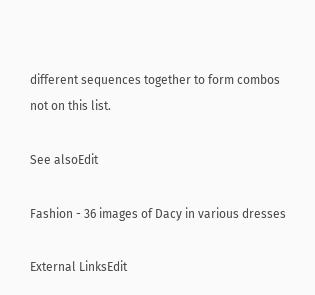different sequences together to form combos not on this list.

See alsoEdit

Fashion - 36 images of Dacy in various dresses

External LinksEdit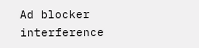Ad blocker interference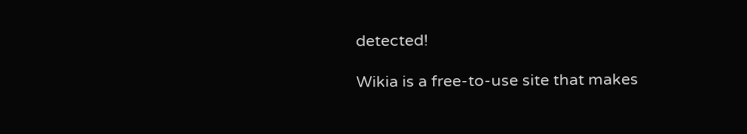detected!

Wikia is a free-to-use site that makes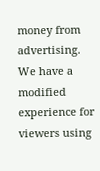money from advertising. We have a modified experience for viewers using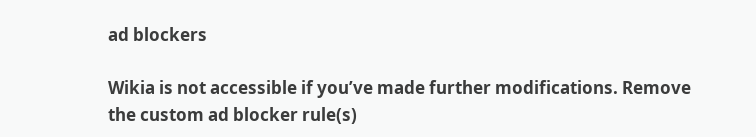ad blockers

Wikia is not accessible if you’ve made further modifications. Remove the custom ad blocker rule(s)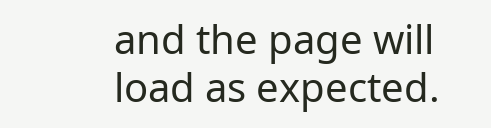and the page will load as expected.